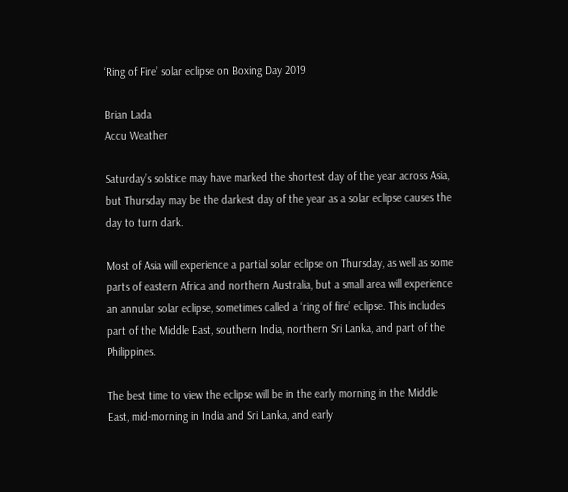‘Ring of Fire’ solar eclipse on Boxing Day 2019

Brian Lada
Accu Weather

Saturday’s solstice may have marked the shortest day of the year across Asia, but Thursday may be the darkest day of the year as a solar eclipse causes the day to turn dark.

Most of Asia will experience a partial solar eclipse on Thursday, as well as some parts of eastern Africa and northern Australia, but a small area will experience an annular solar eclipse, sometimes called a ‘ring of fire’ eclipse. This includes part of the Middle East, southern India, northern Sri Lanka, and part of the Philippines.

The best time to view the eclipse will be in the early morning in the Middle East, mid-morning in India and Sri Lanka, and early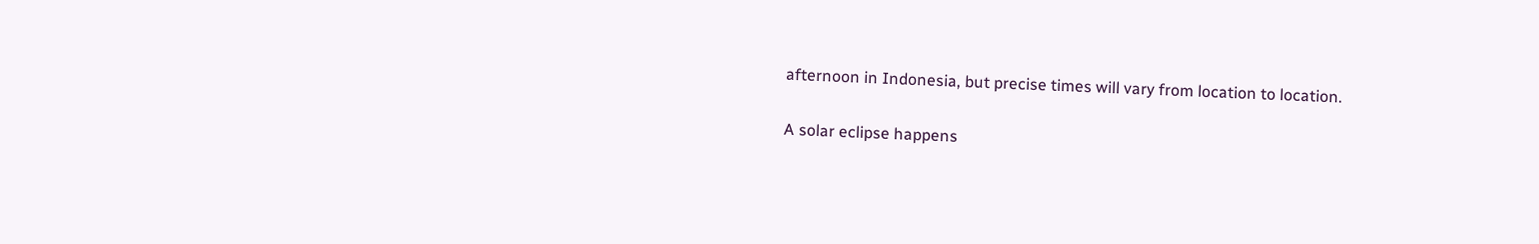afternoon in Indonesia, but precise times will vary from location to location.

A solar eclipse happens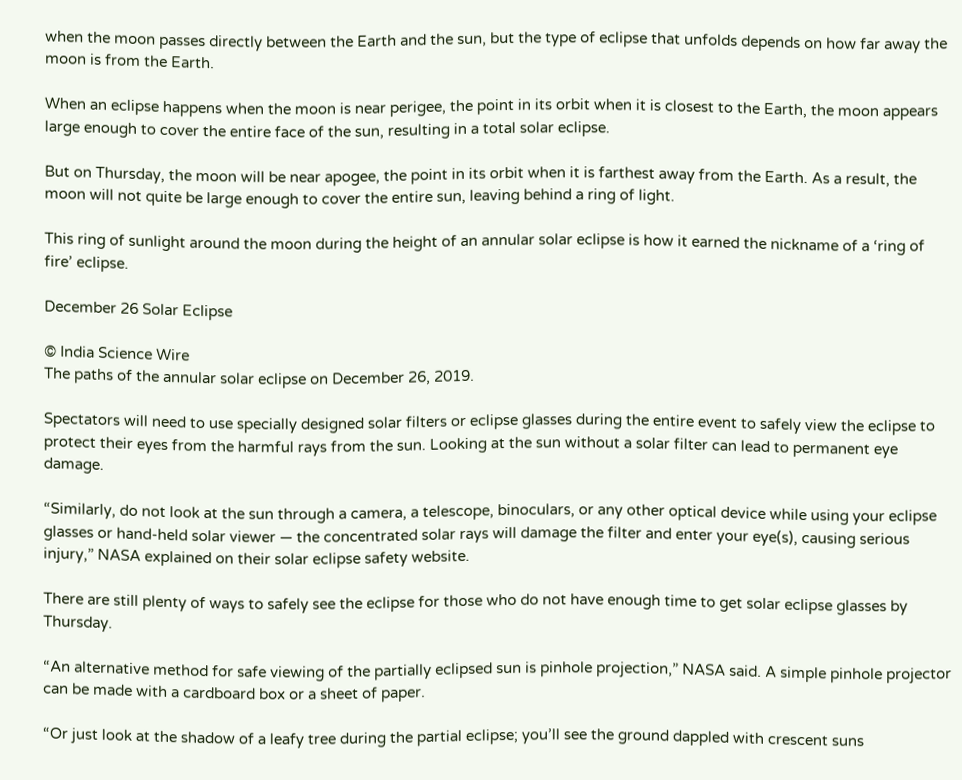when the moon passes directly between the Earth and the sun, but the type of eclipse that unfolds depends on how far away the moon is from the Earth.

When an eclipse happens when the moon is near perigee, the point in its orbit when it is closest to the Earth, the moon appears large enough to cover the entire face of the sun, resulting in a total solar eclipse.

But on Thursday, the moon will be near apogee, the point in its orbit when it is farthest away from the Earth. As a result, the moon will not quite be large enough to cover the entire sun, leaving behind a ring of light.

This ring of sunlight around the moon during the height of an annular solar eclipse is how it earned the nickname of a ‘ring of fire’ eclipse.

December 26 Solar Eclipse

© India Science Wire
The paths of the annular solar eclipse on December 26, 2019.

Spectators will need to use specially designed solar filters or eclipse glasses during the entire event to safely view the eclipse to protect their eyes from the harmful rays from the sun. Looking at the sun without a solar filter can lead to permanent eye damage.

“Similarly, do not look at the sun through a camera, a telescope, binoculars, or any other optical device while using your eclipse glasses or hand-held solar viewer — the concentrated solar rays will damage the filter and enter your eye(s), causing serious injury,” NASA explained on their solar eclipse safety website.

There are still plenty of ways to safely see the eclipse for those who do not have enough time to get solar eclipse glasses by Thursday.

“An alternative method for safe viewing of the partially eclipsed sun is pinhole projection,” NASA said. A simple pinhole projector can be made with a cardboard box or a sheet of paper.

“Or just look at the shadow of a leafy tree during the partial eclipse; you’ll see the ground dappled with crescent suns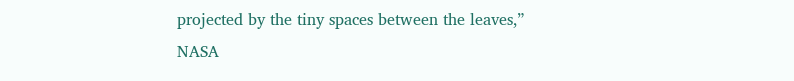projected by the tiny spaces between the leaves,” NASA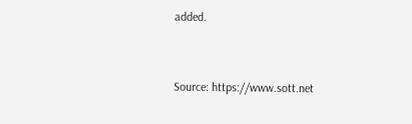added.


Source: https://www.sott.net